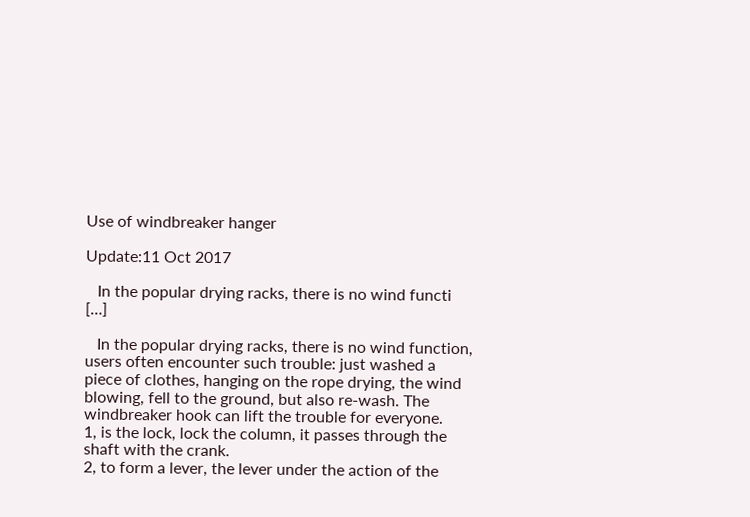Use of windbreaker hanger

Update:11 Oct 2017

   In the popular drying racks, there is no wind functi […]

   In the popular drying racks, there is no wind function, users often encounter such trouble: just washed a piece of clothes, hanging on the rope drying, the wind blowing, fell to the ground, but also re-wash. The windbreaker hook can lift the trouble for everyone.
1, is the lock, lock the column, it passes through the shaft with the crank.
2, to form a lever, the lever under the action of the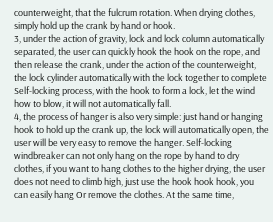counterweight, that the fulcrum rotation. When drying clothes, simply hold up the crank by hand or hook.
3, under the action of gravity, lock and lock column automatically separated, the user can quickly hook the hook on the rope, and then release the crank, under the action of the counterweight, the lock cylinder automatically with the lock together to complete Self-locking process, with the hook to form a lock, let the wind how to blow, it will not automatically fall.
4, the process of hanger is also very simple: just hand or hanging hook to hold up the crank up, the lock will automatically open, the user will be very easy to remove the hanger. Self-locking windbreaker can not only hang on the rope by hand to dry clothes, if you want to hang clothes to the higher drying, the user does not need to climb high, just use the hook hook hook, you can easily hang Or remove the clothes. At the same time,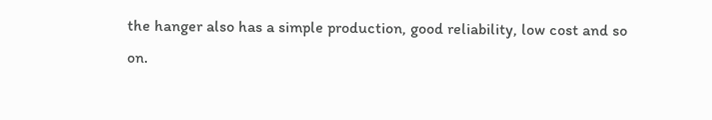the hanger also has a simple production, good reliability, low cost and so on.